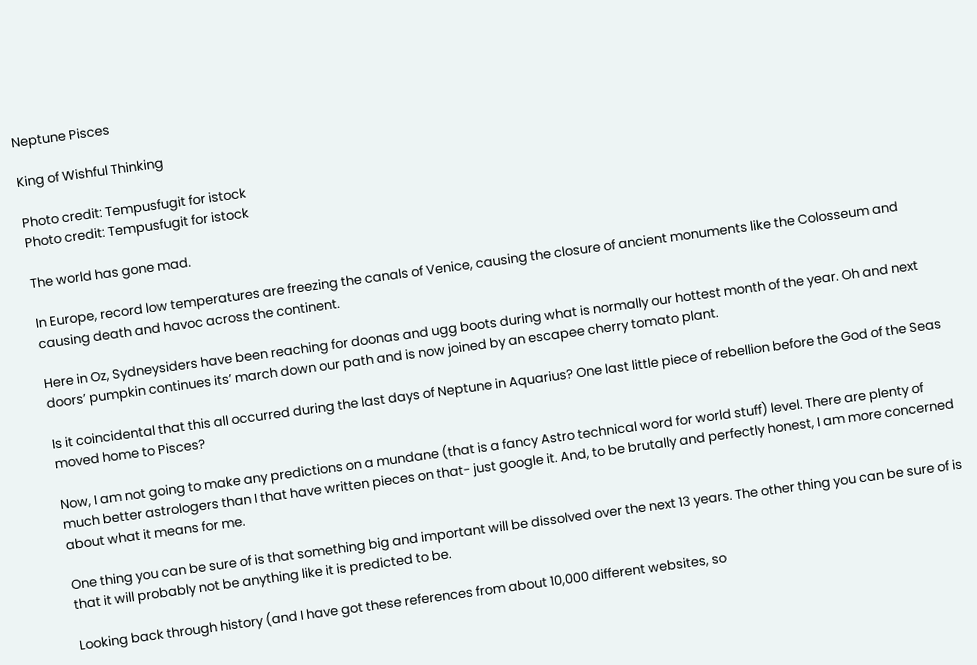Neptune Pisces

King of Wishful Thinking

Photo credit: Tempusfugit for istock
Photo credit: Tempusfugit for istock

The world has gone mad.

In Europe, record low temperatures are freezing the canals of Venice, causing the closure of ancient monuments like the Colosseum and causing death and havoc across the continent.

Here in Oz, Sydneysiders have been reaching for doonas and ugg boots during what is normally our hottest month of the year. Oh and next doors’ pumpkin continues its’ march down our path and is now joined by an escapee cherry tomato plant.

Is it coincidental that this all occurred during the last days of Neptune in Aquarius? One last little piece of rebellion before the God of the Seas moved home to Pisces?

Now, I am not going to make any predictions on a mundane (that is a fancy Astro technical word for world stuff) level. There are plenty of much better astrologers than I that have written pieces on that- just google it. And, to be brutally and perfectly honest, I am more concerned about what it means for me.

One thing you can be sure of is that something big and important will be dissolved over the next 13 years. The other thing you can be sure of is that it will probably not be anything like it is predicted to be.

Looking back through history (and I have got these references from about 10,000 different websites, so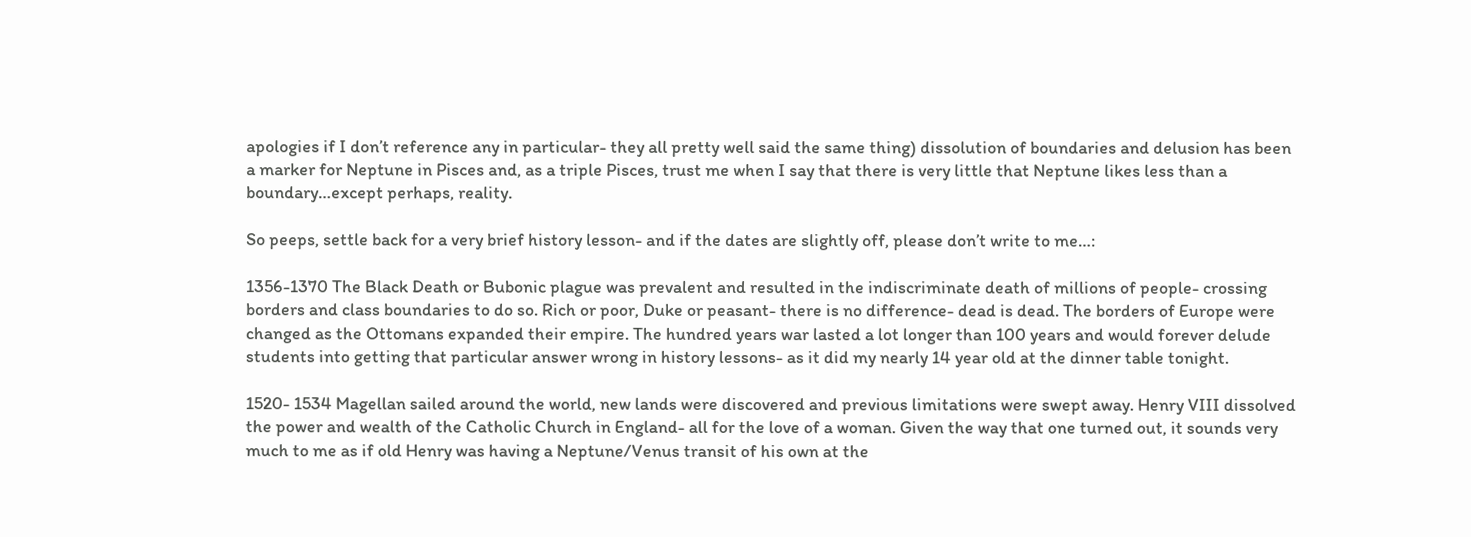apologies if I don’t reference any in particular- they all pretty well said the same thing) dissolution of boundaries and delusion has been a marker for Neptune in Pisces and, as a triple Pisces, trust me when I say that there is very little that Neptune likes less than a boundary…except perhaps, reality.

So peeps, settle back for a very brief history lesson- and if the dates are slightly off, please don’t write to me…:

1356-1370 The Black Death or Bubonic plague was prevalent and resulted in the indiscriminate death of millions of people- crossing borders and class boundaries to do so. Rich or poor, Duke or peasant- there is no difference- dead is dead. The borders of Europe were changed as the Ottomans expanded their empire. The hundred years war lasted a lot longer than 100 years and would forever delude students into getting that particular answer wrong in history lessons- as it did my nearly 14 year old at the dinner table tonight.

1520- 1534 Magellan sailed around the world, new lands were discovered and previous limitations were swept away. Henry VIII dissolved the power and wealth of the Catholic Church in England- all for the love of a woman. Given the way that one turned out, it sounds very much to me as if old Henry was having a Neptune/Venus transit of his own at the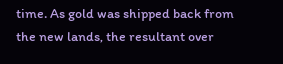time. As gold was shipped back from the new lands, the resultant over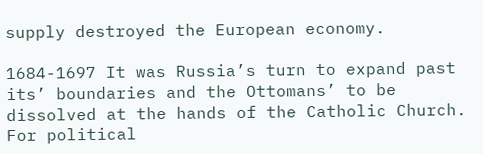supply destroyed the European economy.

1684-1697 It was Russia’s turn to expand past its’ boundaries and the Ottomans’ to be dissolved at the hands of the Catholic Church. For political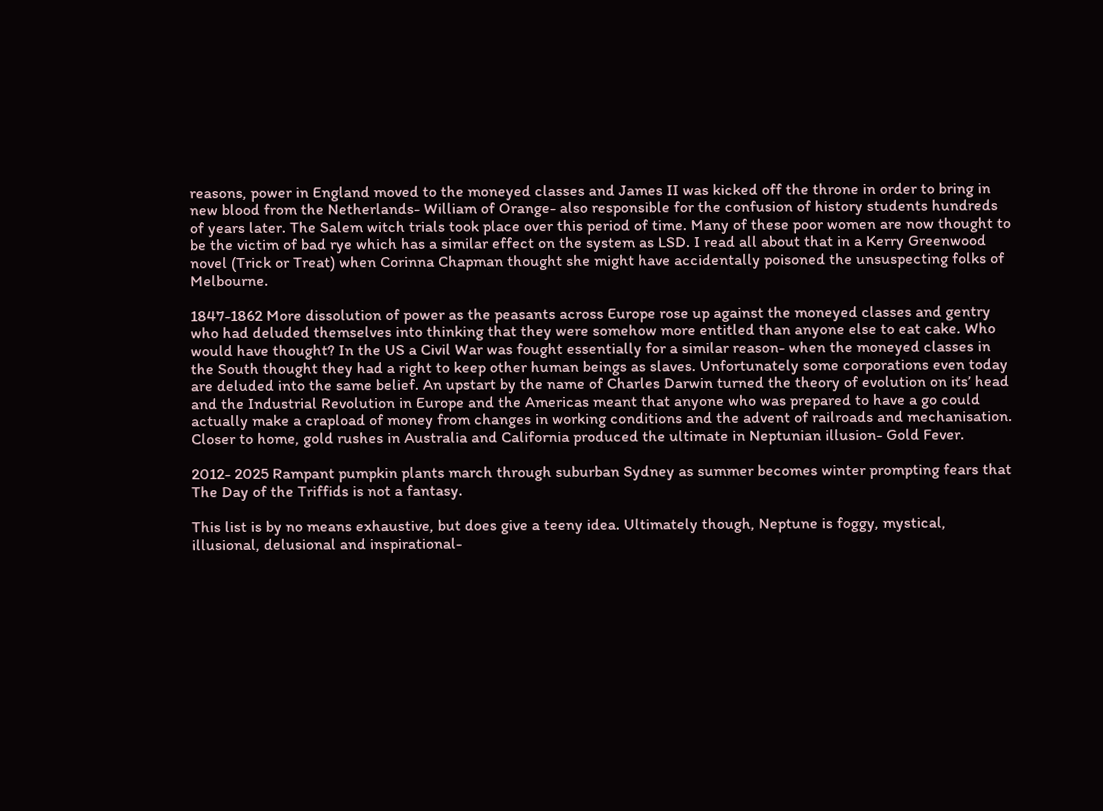reasons, power in England moved to the moneyed classes and James II was kicked off the throne in order to bring in new blood from the Netherlands- William of Orange- also responsible for the confusion of history students hundreds of years later. The Salem witch trials took place over this period of time. Many of these poor women are now thought to be the victim of bad rye which has a similar effect on the system as LSD. I read all about that in a Kerry Greenwood novel (Trick or Treat) when Corinna Chapman thought she might have accidentally poisoned the unsuspecting folks of Melbourne.

1847-1862 More dissolution of power as the peasants across Europe rose up against the moneyed classes and gentry who had deluded themselves into thinking that they were somehow more entitled than anyone else to eat cake. Who would have thought? In the US a Civil War was fought essentially for a similar reason- when the moneyed classes in the South thought they had a right to keep other human beings as slaves. Unfortunately some corporations even today are deluded into the same belief. An upstart by the name of Charles Darwin turned the theory of evolution on its’ head and the Industrial Revolution in Europe and the Americas meant that anyone who was prepared to have a go could actually make a crapload of money from changes in working conditions and the advent of railroads and mechanisation. Closer to home, gold rushes in Australia and California produced the ultimate in Neptunian illusion- Gold Fever.

2012- 2025 Rampant pumpkin plants march through suburban Sydney as summer becomes winter prompting fears that The Day of the Triffids is not a fantasy.

This list is by no means exhaustive, but does give a teeny idea. Ultimately though, Neptune is foggy, mystical, illusional, delusional and inspirational-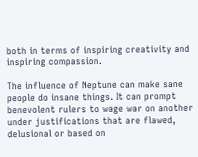both in terms of inspiring creativity and inspiring compassion.

The influence of Neptune can make sane people do insane things. It can prompt benevolent rulers to wage war on another under justifications that are flawed, delusional or based on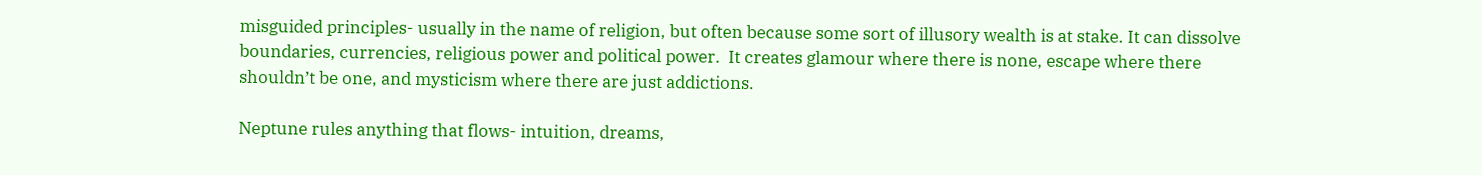misguided principles- usually in the name of religion, but often because some sort of illusory wealth is at stake. It can dissolve boundaries, currencies, religious power and political power.  It creates glamour where there is none, escape where there shouldn’t be one, and mysticism where there are just addictions.

Neptune rules anything that flows- intuition, dreams,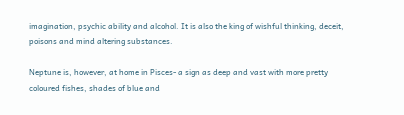imagination, psychic ability and alcohol. It is also the king of wishful thinking, deceit, poisons and mind altering substances.

Neptune is, however, at home in Pisces- a sign as deep and vast with more pretty coloured fishes, shades of blue and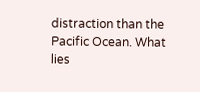distraction than the Pacific Ocean. What lies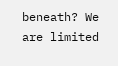beneath? We are limited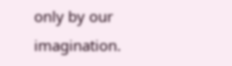only by our imagination.